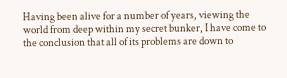Having been alive for a number of years, viewing the world from deep within my secret bunker, I have come to the conclusion that all of its problems are down to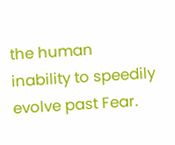the human inability to speedily evolve past Fear.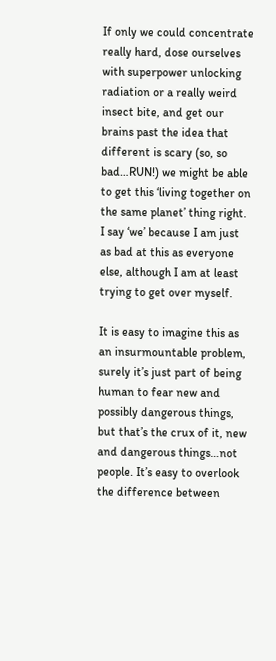If only we could concentrate really hard, dose ourselves with superpower unlocking radiation or a really weird insect bite, and get our brains past the idea that different is scary (so, so bad…RUN!) we might be able to get this ‘living together on the same planet’ thing right. I say ‘we’ because I am just as bad at this as everyone else, although I am at least trying to get over myself.

It is easy to imagine this as an insurmountable problem, surely it’s just part of being human to fear new and possibly dangerous things, but that’s the crux of it, new and dangerous things…not people. It’s easy to overlook the difference between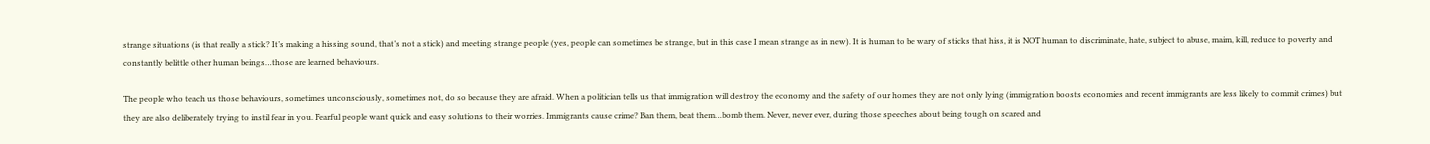strange situations (is that really a stick? It’s making a hissing sound, that’s not a stick) and meeting strange people (yes, people can sometimes be strange, but in this case I mean strange as in new). It is human to be wary of sticks that hiss, it is NOT human to discriminate, hate, subject to abuse, maim, kill, reduce to poverty and constantly belittle other human beings…those are learned behaviours.

The people who teach us those behaviours, sometimes unconsciously, sometimes not, do so because they are afraid. When a politician tells us that immigration will destroy the economy and the safety of our homes they are not only lying (immigration boosts economies and recent immigrants are less likely to commit crimes) but they are also deliberately trying to instil fear in you. Fearful people want quick and easy solutions to their worries. Immigrants cause crime? Ban them, beat them…bomb them. Never, never ever, during those speeches about being tough on scared and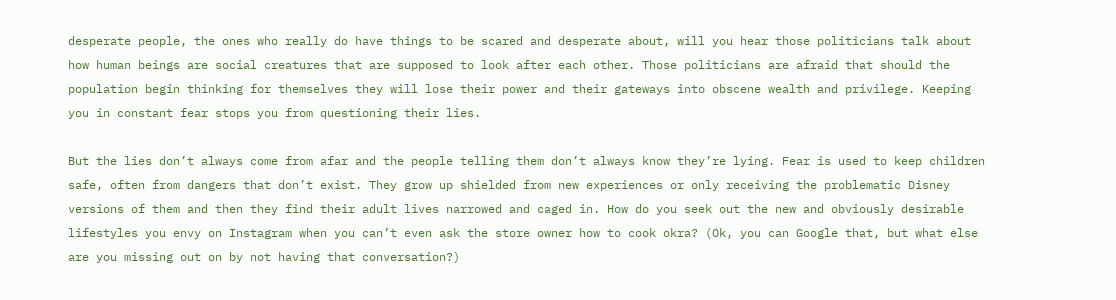desperate people, the ones who really do have things to be scared and desperate about, will you hear those politicians talk about how human beings are social creatures that are supposed to look after each other. Those politicians are afraid that should the population begin thinking for themselves they will lose their power and their gateways into obscene wealth and privilege. Keeping you in constant fear stops you from questioning their lies.

But the lies don’t always come from afar and the people telling them don’t always know they’re lying. Fear is used to keep children safe, often from dangers that don’t exist. They grow up shielded from new experiences or only receiving the problematic Disney versions of them and then they find their adult lives narrowed and caged in. How do you seek out the new and obviously desirable lifestyles you envy on Instagram when you can’t even ask the store owner how to cook okra? (Ok, you can Google that, but what else are you missing out on by not having that conversation?)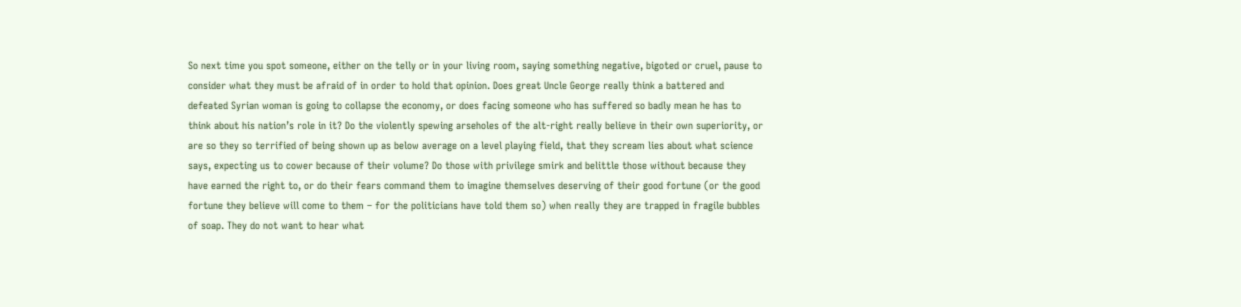So next time you spot someone, either on the telly or in your living room, saying something negative, bigoted or cruel, pause to consider what they must be afraid of in order to hold that opinion. Does great Uncle George really think a battered and defeated Syrian woman is going to collapse the economy, or does facing someone who has suffered so badly mean he has to think about his nation’s role in it? Do the violently spewing arseholes of the alt-right really believe in their own superiority, or are so they so terrified of being shown up as below average on a level playing field, that they scream lies about what science says, expecting us to cower because of their volume? Do those with privilege smirk and belittle those without because they have earned the right to, or do their fears command them to imagine themselves deserving of their good fortune (or the good fortune they believe will come to them – for the politicians have told them so) when really they are trapped in fragile bubbles of soap. They do not want to hear what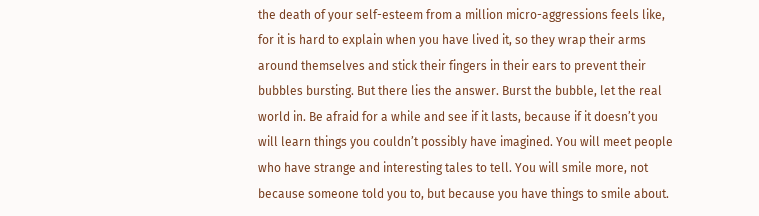the death of your self-esteem from a million micro-aggressions feels like, for it is hard to explain when you have lived it, so they wrap their arms around themselves and stick their fingers in their ears to prevent their bubbles bursting. But there lies the answer. Burst the bubble, let the real world in. Be afraid for a while and see if it lasts, because if it doesn’t you will learn things you couldn’t possibly have imagined. You will meet people who have strange and interesting tales to tell. You will smile more, not because someone told you to, but because you have things to smile about.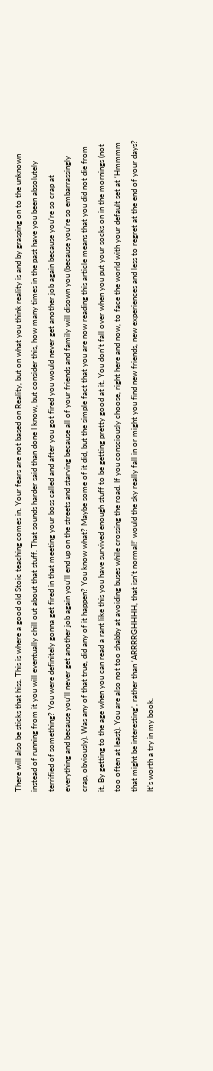There will also be sticks that hiss. This is where a good old Stoic teaching comes in. Your fears are not based on Reality, but on what you think reality is and by grasping on to the unknown instead of running from it you will eventually chill out about that stuff. That sounds harder said than done I know, but consider this, how many times in the past have you been absolutely terrified of something? You were definitely gonna get fired in that meeting your boss called and after you got fired you would never get another job again because you’re so crap at everything and because you’ll never get another job again you’ll end up on the streets and starving because all of your friends and family will disown you (because you’re so embarrassingly crap, obviously). Was any of that true, did any of it happen? You know what? Maybe some of it did, but the simple fact that you are now reading this article means that you did not die from it. By getting to the age when you can read a rant like this you have survived enough stuff to be getting pretty good at it. You don’t fall over when you put your socks on in the mornings (not too often at least). You are also not too shabby at avoiding buses while crossing the road. If you consciously choose, right here and now, to face the world with your default set at ‘Hmmmm that might be interesting’, rather than ‘ARRRRGHHHH, that isn’t normal!’ would the sky really fall in or might you find new friends, new experiences and less to regret at the end of your days? It’s worth a try in my book.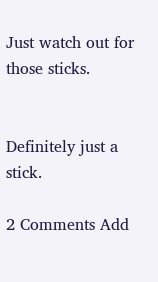Just watch out for those sticks.


Definitely just a stick.

2 Comments Add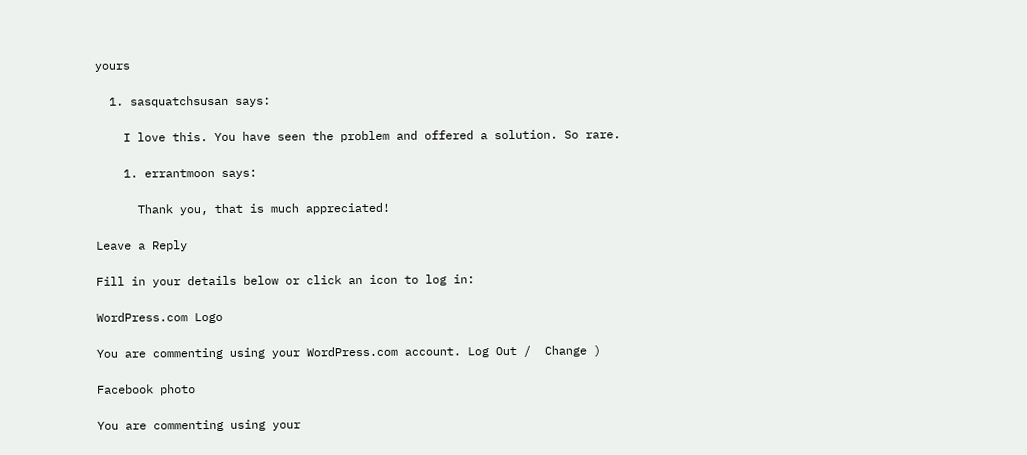yours

  1. sasquatchsusan says:

    I love this. You have seen the problem and offered a solution. So rare.

    1. errantmoon says:

      Thank you, that is much appreciated!

Leave a Reply

Fill in your details below or click an icon to log in:

WordPress.com Logo

You are commenting using your WordPress.com account. Log Out /  Change )

Facebook photo

You are commenting using your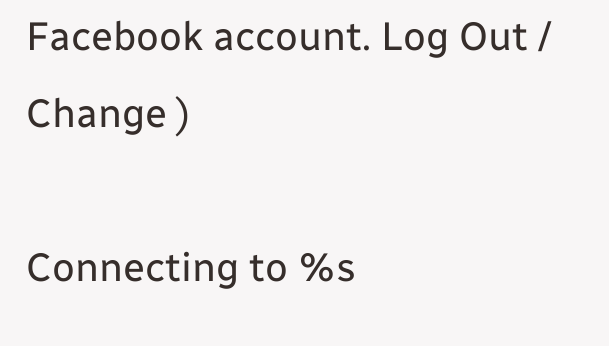Facebook account. Log Out /  Change )

Connecting to %s